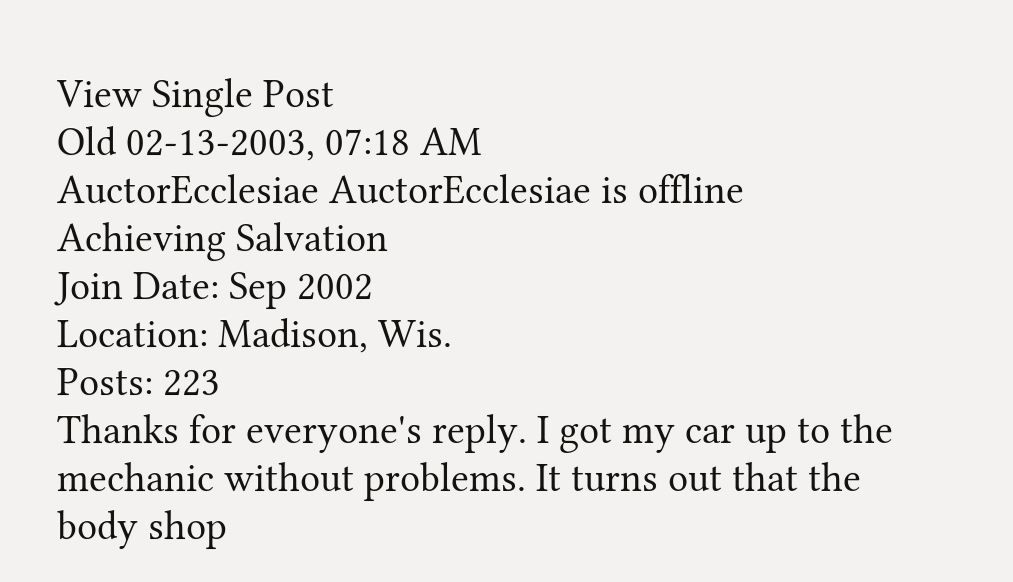View Single Post
Old 02-13-2003, 07:18 AM
AuctorEcclesiae AuctorEcclesiae is offline
Achieving Salvation
Join Date: Sep 2002
Location: Madison, Wis.
Posts: 223
Thanks for everyone's reply. I got my car up to the mechanic without problems. It turns out that the body shop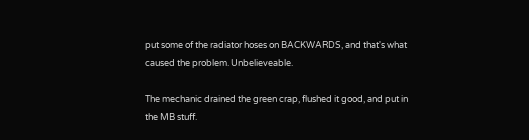put some of the radiator hoses on BACKWARDS, and that's what caused the problem. Unbelieveable.

The mechanic drained the green crap, flushed it good, and put in the MB stuff.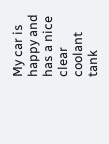My car is happy and has a nice clear coolant tank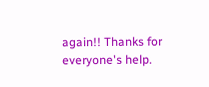again!! Thanks for everyone's help.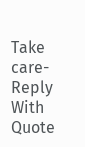Take care-
Reply With Quote